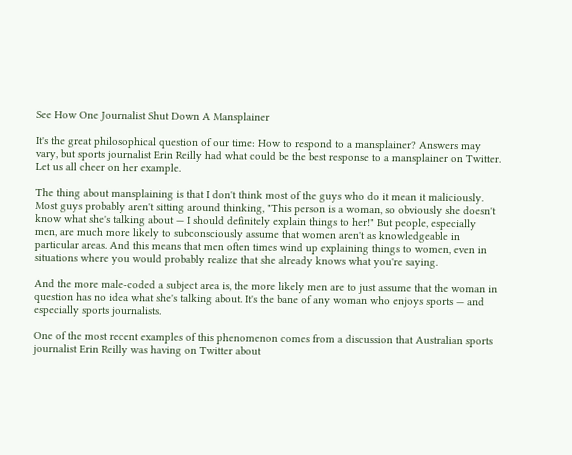See How One Journalist Shut Down A Mansplainer

It's the great philosophical question of our time: How to respond to a mansplainer? Answers may vary, but sports journalist Erin Reilly had what could be the best response to a mansplainer on Twitter. Let us all cheer on her example.

The thing about mansplaining is that I don't think most of the guys who do it mean it maliciously. Most guys probably aren't sitting around thinking, "This person is a woman, so obviously she doesn't know what she's talking about — I should definitely explain things to her!" But people, especially men, are much more likely to subconsciously assume that women aren't as knowledgeable in particular areas. And this means that men often times wind up explaining things to women, even in situations where you would probably realize that she already knows what you're saying.

And the more male-coded a subject area is, the more likely men are to just assume that the woman in question has no idea what she's talking about. It's the bane of any woman who enjoys sports — and especially sports journalists.

One of the most recent examples of this phenomenon comes from a discussion that Australian sports journalist Erin Reilly was having on Twitter about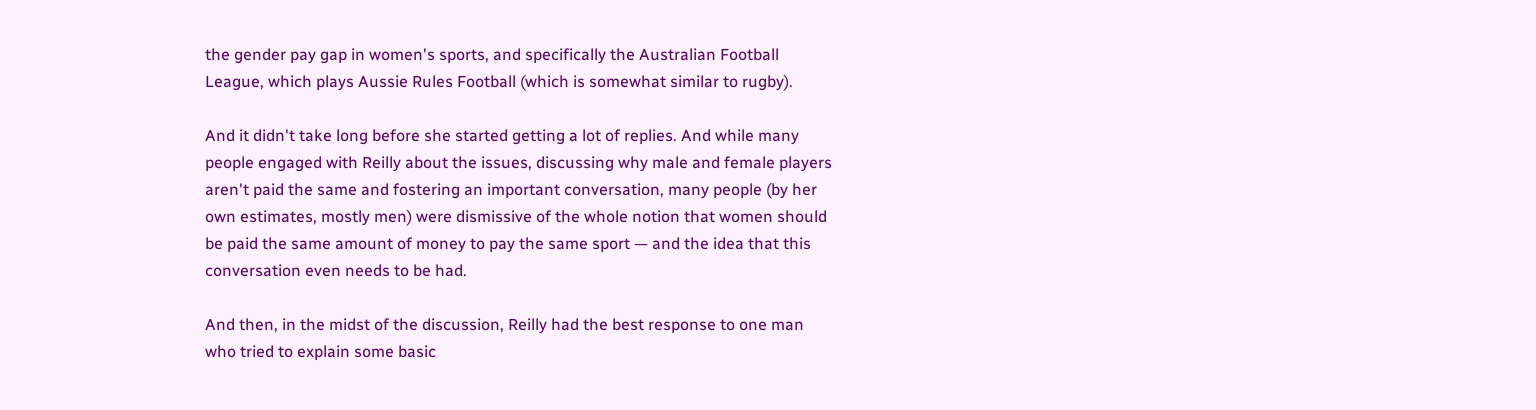the gender pay gap in women's sports, and specifically the Australian Football League, which plays Aussie Rules Football (which is somewhat similar to rugby).

And it didn't take long before she started getting a lot of replies. And while many people engaged with Reilly about the issues, discussing why male and female players aren't paid the same and fostering an important conversation, many people (by her own estimates, mostly men) were dismissive of the whole notion that women should be paid the same amount of money to pay the same sport — and the idea that this conversation even needs to be had.

And then, in the midst of the discussion, Reilly had the best response to one man who tried to explain some basic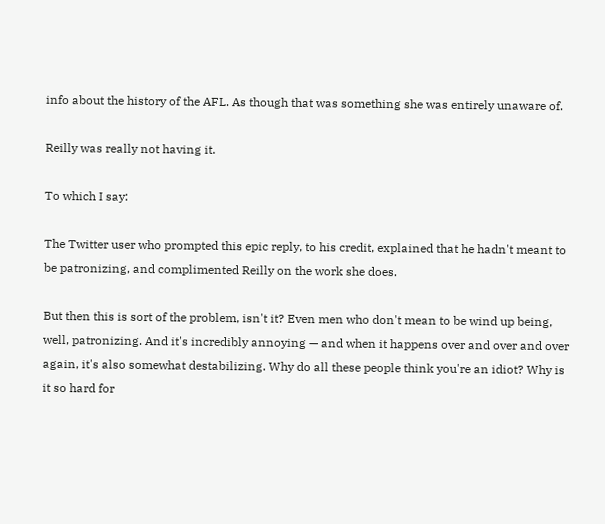info about the history of the AFL. As though that was something she was entirely unaware of.

Reilly was really not having it.

To which I say:

The Twitter user who prompted this epic reply, to his credit, explained that he hadn't meant to be patronizing, and complimented Reilly on the work she does.

But then this is sort of the problem, isn't it? Even men who don't mean to be wind up being, well, patronizing. And it's incredibly annoying — and when it happens over and over and over again, it's also somewhat destabilizing. Why do all these people think you're an idiot? Why is it so hard for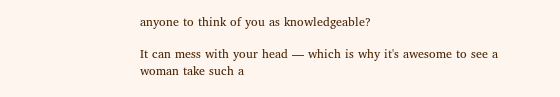anyone to think of you as knowledgeable?

It can mess with your head — which is why it's awesome to see a woman take such a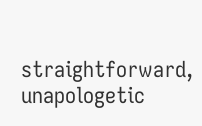straightforward, unapologetic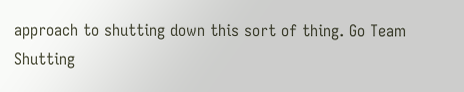approach to shutting down this sort of thing. Go Team Shutting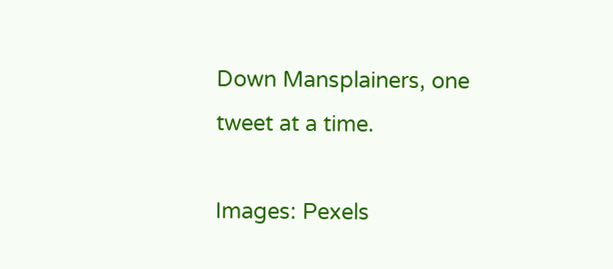Down Mansplainers, one tweet at a time.

Images: Pexels